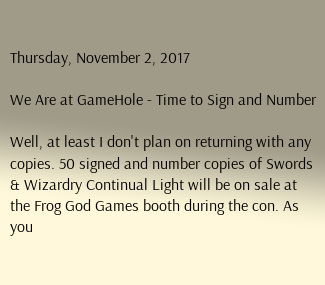Thursday, November 2, 2017

We Are at GameHole - Time to Sign and Number

Well, at least I don't plan on returning with any copies. 50 signed and number copies of Swords & Wizardry Continual Light will be on sale at the Frog God Games booth during the con. As you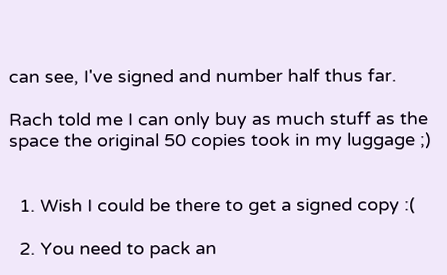can see, I've signed and number half thus far.

Rach told me I can only buy as much stuff as the space the original 50 copies took in my luggage ;)


  1. Wish I could be there to get a signed copy :(

  2. You need to pack an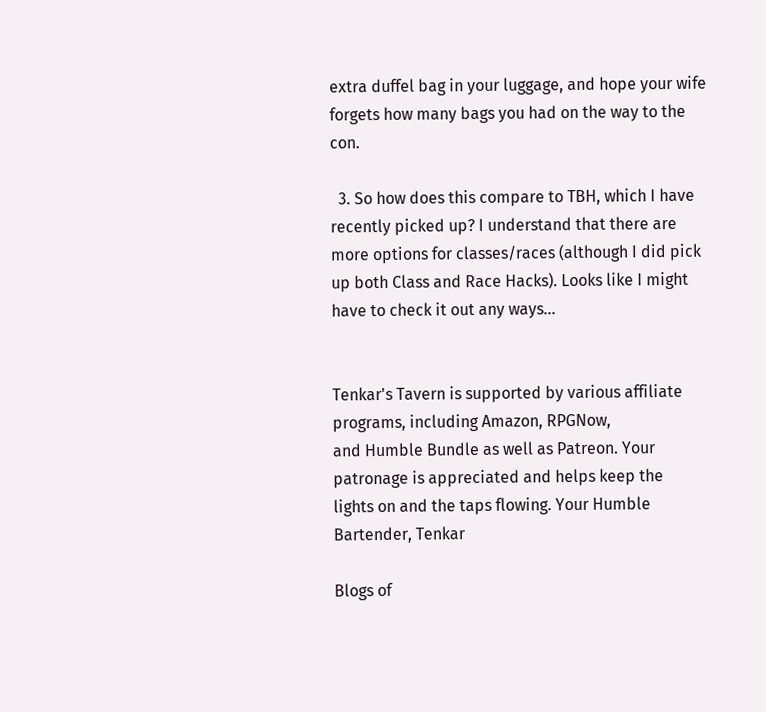extra duffel bag in your luggage, and hope your wife forgets how many bags you had on the way to the con.

  3. So how does this compare to TBH, which I have recently picked up? I understand that there are more options for classes/races (although I did pick up both Class and Race Hacks). Looks like I might have to check it out any ways...


Tenkar's Tavern is supported by various affiliate programs, including Amazon, RPGNow,
and Humble Bundle as well as Patreon. Your patronage is appreciated and helps keep the
lights on and the taps flowing. Your Humble Bartender, Tenkar

Blogs of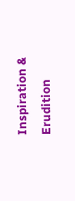Inspiration & Erudition